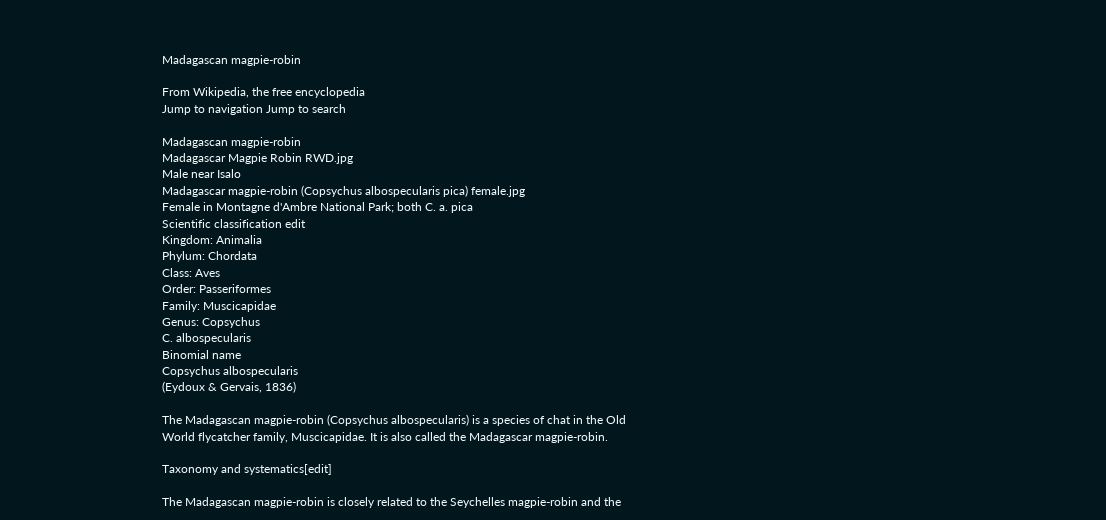Madagascan magpie-robin

From Wikipedia, the free encyclopedia
Jump to navigation Jump to search

Madagascan magpie-robin
Madagascar Magpie Robin RWD.jpg
Male near Isalo
Madagascar magpie-robin (Copsychus albospecularis pica) female.jpg
Female in Montagne d'Ambre National Park; both C. a. pica
Scientific classification edit
Kingdom: Animalia
Phylum: Chordata
Class: Aves
Order: Passeriformes
Family: Muscicapidae
Genus: Copsychus
C. albospecularis
Binomial name
Copsychus albospecularis
(Eydoux & Gervais, 1836)

The Madagascan magpie-robin (Copsychus albospecularis) is a species of chat in the Old World flycatcher family, Muscicapidae. It is also called the Madagascar magpie-robin.

Taxonomy and systematics[edit]

The Madagascan magpie-robin is closely related to the Seychelles magpie-robin and the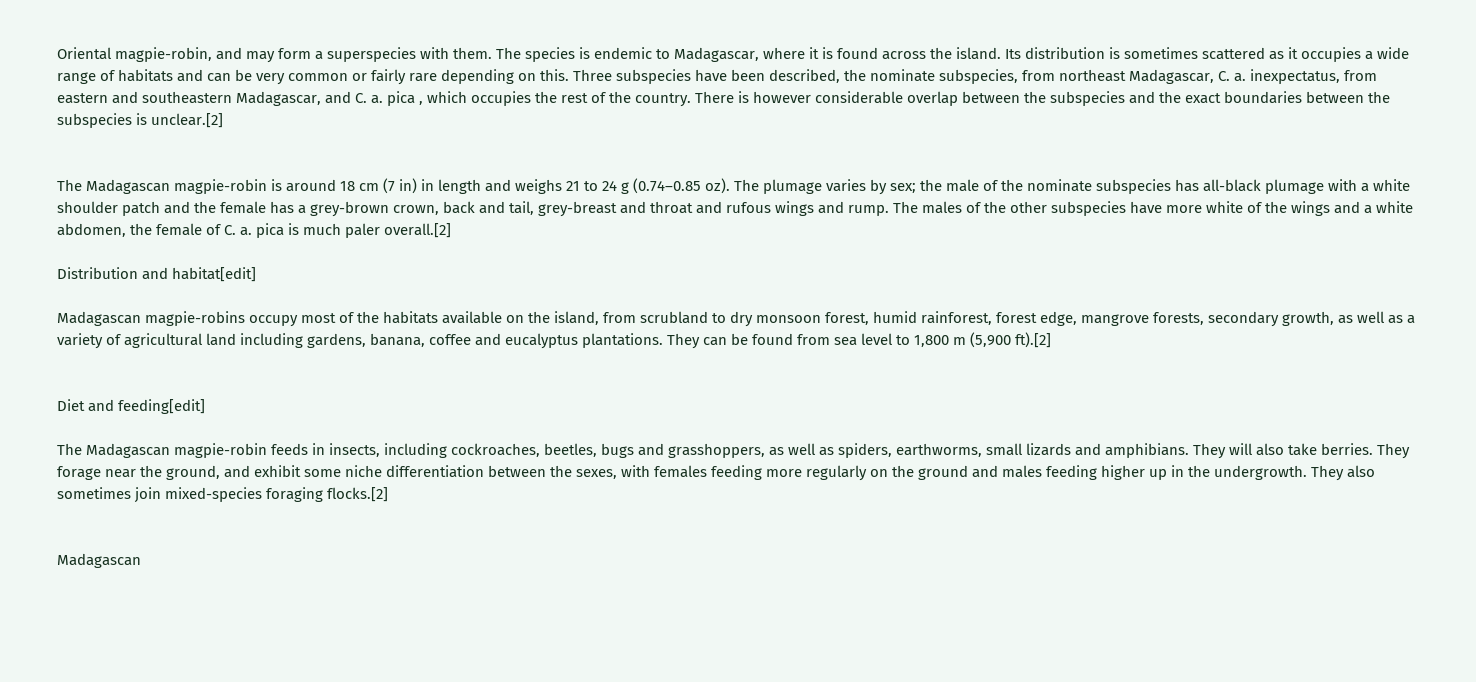Oriental magpie-robin, and may form a superspecies with them. The species is endemic to Madagascar, where it is found across the island. Its distribution is sometimes scattered as it occupies a wide range of habitats and can be very common or fairly rare depending on this. Three subspecies have been described, the nominate subspecies, from northeast Madagascar, C. a. inexpectatus, from eastern and southeastern Madagascar, and C. a. pica , which occupies the rest of the country. There is however considerable overlap between the subspecies and the exact boundaries between the subspecies is unclear.[2]


The Madagascan magpie-robin is around 18 cm (7 in) in length and weighs 21 to 24 g (0.74–0.85 oz). The plumage varies by sex; the male of the nominate subspecies has all-black plumage with a white shoulder patch and the female has a grey-brown crown, back and tail, grey-breast and throat and rufous wings and rump. The males of the other subspecies have more white of the wings and a white abdomen, the female of C. a. pica is much paler overall.[2]

Distribution and habitat[edit]

Madagascan magpie-robins occupy most of the habitats available on the island, from scrubland to dry monsoon forest, humid rainforest, forest edge, mangrove forests, secondary growth, as well as a variety of agricultural land including gardens, banana, coffee and eucalyptus plantations. They can be found from sea level to 1,800 m (5,900 ft).[2]


Diet and feeding[edit]

The Madagascan magpie-robin feeds in insects, including cockroaches, beetles, bugs and grasshoppers, as well as spiders, earthworms, small lizards and amphibians. They will also take berries. They forage near the ground, and exhibit some niche differentiation between the sexes, with females feeding more regularly on the ground and males feeding higher up in the undergrowth. They also sometimes join mixed-species foraging flocks.[2]


Madagascan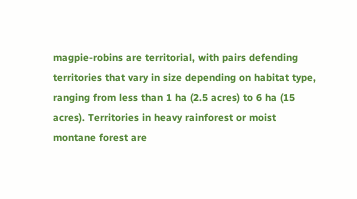magpie-robins are territorial, with pairs defending territories that vary in size depending on habitat type, ranging from less than 1 ha (2.5 acres) to 6 ha (15 acres). Territories in heavy rainforest or moist montane forest are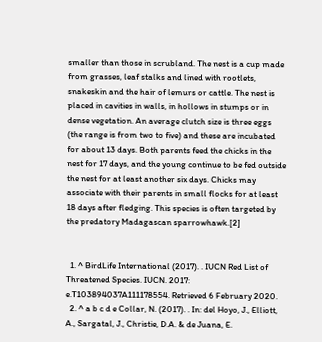smaller than those in scrubland. The nest is a cup made from grasses, leaf stalks and lined with rootlets, snakeskin and the hair of lemurs or cattle. The nest is placed in cavities in walls, in hollows in stumps or in dense vegetation. An average clutch size is three eggs (the range is from two to five) and these are incubated for about 13 days. Both parents feed the chicks in the nest for 17 days, and the young continue to be fed outside the nest for at least another six days. Chicks may associate with their parents in small flocks for at least 18 days after fledging. This species is often targeted by the predatory Madagascan sparrowhawk.[2]


  1. ^ BirdLife International (2017). . IUCN Red List of Threatened Species. IUCN. 2017: e.T103894037A111178554. Retrieved 6 February 2020.
  2. ^ a b c d e Collar, N. (2017). . In: del Hoyo, J., Elliott, A., Sargatal, J., Christie, D.A. & de Juana, E.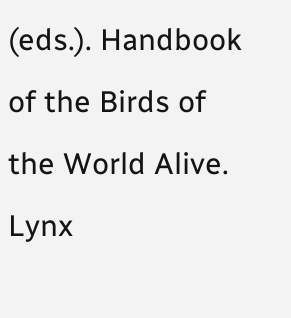(eds.). Handbook of the Birds of the World Alive. Lynx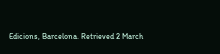Edicions, Barcelona. Retrieved 2 March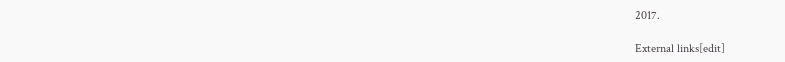2017.

External links[edit]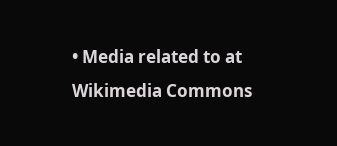• Media related to at Wikimedia Commons